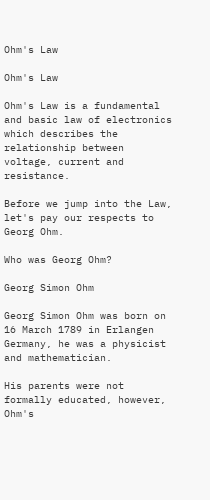Ohm's Law

Ohm's Law

Ohm's Law is a fundamental and basic law of electronics which describes the relationship between voltage, current and resistance.

Before we jump into the Law, let's pay our respects to Georg Ohm.

Who was Georg Ohm?

Georg Simon Ohm

Georg Simon Ohm was born on 16 March 1789 in Erlangen Germany, he was a physicist and mathematician.

His parents were not formally educated, however, Ohm's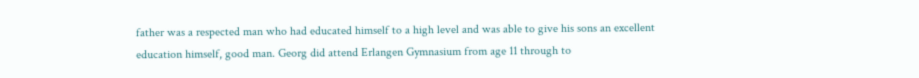father was a respected man who had educated himself to a high level and was able to give his sons an excellent education himself, good man. Georg did attend Erlangen Gymnasium from age 11 through to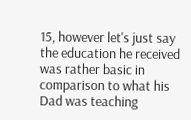15, however let's just say the education he received was rather basic in comparison to what his Dad was teaching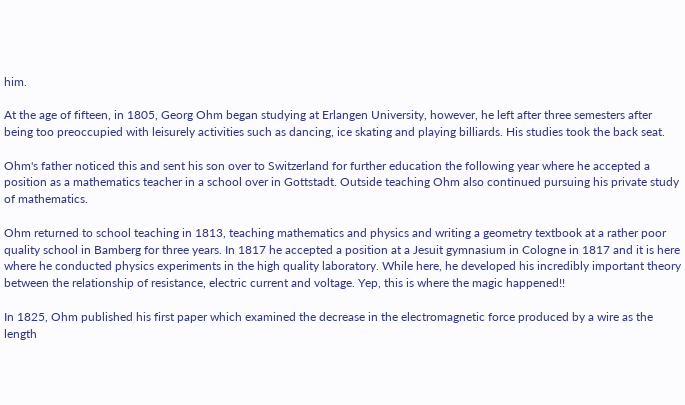him.

At the age of fifteen, in 1805, Georg Ohm began studying at Erlangen University, however, he left after three semesters after being too preoccupied with leisurely activities such as dancing, ice skating and playing billiards. His studies took the back seat.

Ohm's father noticed this and sent his son over to Switzerland for further education the following year where he accepted a position as a mathematics teacher in a school over in Gottstadt. Outside teaching Ohm also continued pursuing his private study of mathematics.

Ohm returned to school teaching in 1813, teaching mathematics and physics and writing a geometry textbook at a rather poor quality school in Bamberg for three years. In 1817 he accepted a position at a Jesuit gymnasium in Cologne in 1817 and it is here where he conducted physics experiments in the high quality laboratory. While here, he developed his incredibly important theory between the relationship of resistance, electric current and voltage. Yep, this is where the magic happened!!

In 1825, Ohm published his first paper which examined the decrease in the electromagnetic force produced by a wire as the length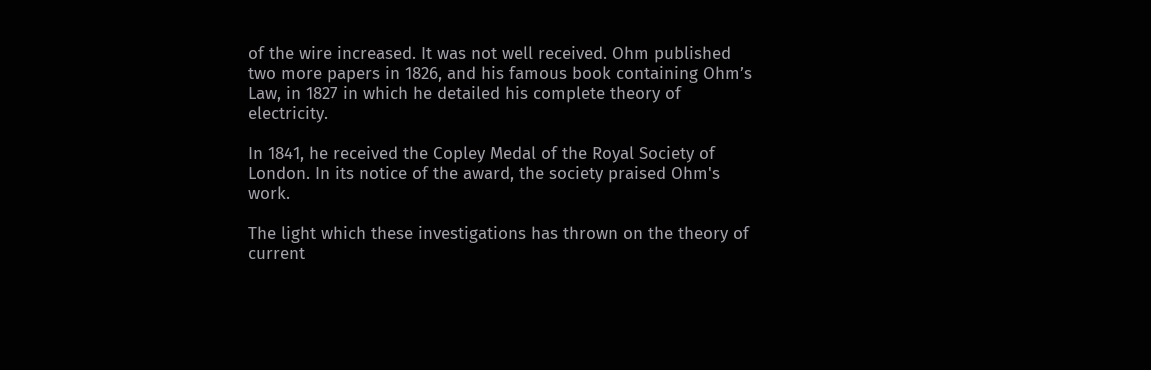of the wire increased. It was not well received. Ohm published two more papers in 1826, and his famous book containing Ohm’s Law, in 1827 in which he detailed his complete theory of electricity.

In 1841, he received the Copley Medal of the Royal Society of London. In its notice of the award, the society praised Ohm's work.

The light which these investigations has thrown on the theory of current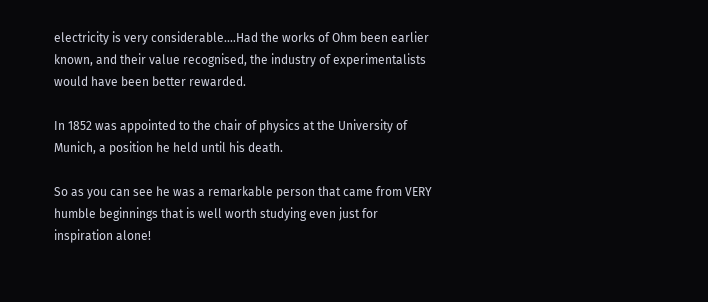electricity is very considerable....Had the works of Ohm been earlier known, and their value recognised, the industry of experimentalists would have been better rewarded.

In 1852 was appointed to the chair of physics at the University of Munich, a position he held until his death.

So as you can see he was a remarkable person that came from VERY humble beginnings that is well worth studying even just for inspiration alone!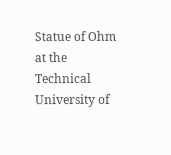Statue of Ohm at the Technical University of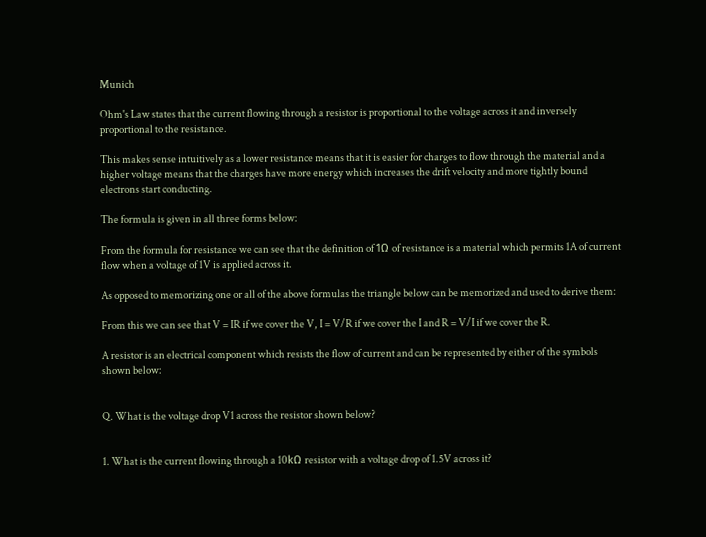Munich

Ohm's Law states that the current flowing through a resistor is proportional to the voltage across it and inversely proportional to the resistance.

This makes sense intuitively as a lower resistance means that it is easier for charges to flow through the material and a higher voltage means that the charges have more energy which increases the drift velocity and more tightly bound electrons start conducting.

The formula is given in all three forms below:

From the formula for resistance we can see that the definition of 1Ω of resistance is a material which permits 1A of current flow when a voltage of 1V is applied across it.

As opposed to memorizing one or all of the above formulas the triangle below can be memorized and used to derive them:

From this we can see that V = IR if we cover the V, I = V/R if we cover the I and R = V/I if we cover the R.

A resistor is an electrical component which resists the flow of current and can be represented by either of the symbols shown below:


Q. What is the voltage drop V1 across the resistor shown below?


1. What is the current flowing through a 10kΩ resistor with a voltage drop of 1.5V across it?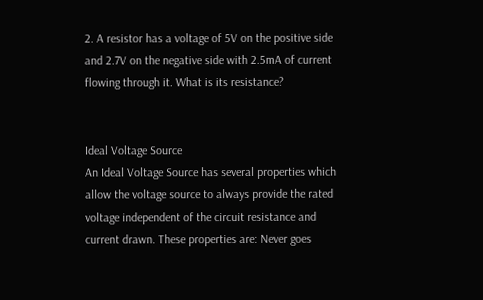2. A resistor has a voltage of 5V on the positive side and 2.7V on the negative side with 2.5mA of current flowing through it. What is its resistance?


Ideal Voltage Source
An Ideal Voltage Source has several properties which allow the voltage source to always provide the rated voltage independent of the circuit resistance and current drawn. These properties are: Never goes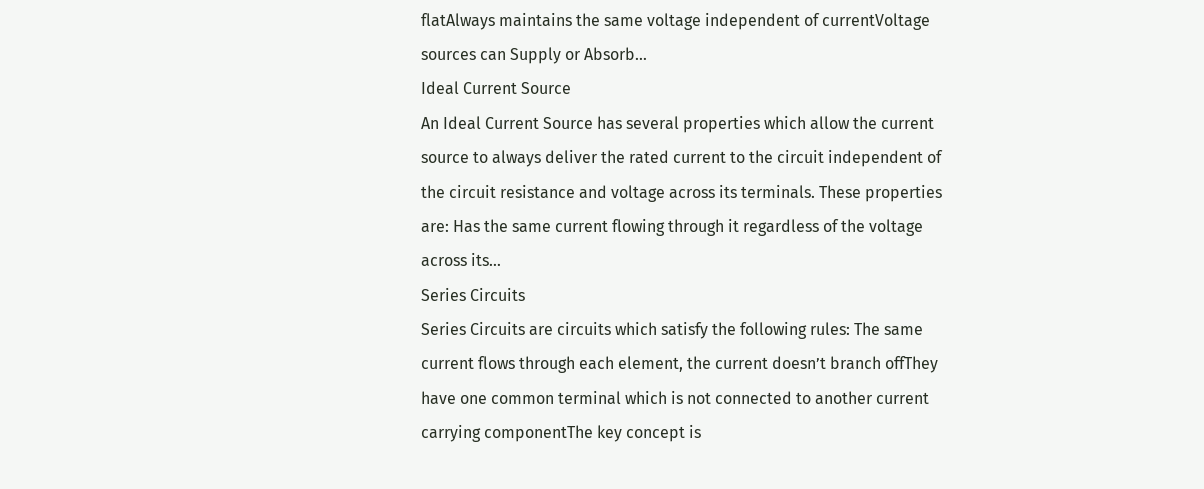flatAlways maintains the same voltage independent of currentVoltage sources can Supply or Absorb…
Ideal Current Source
An Ideal Current Source has several properties which allow the current source to always deliver the rated current to the circuit independent of the circuit resistance and voltage across its terminals. These properties are: Has the same current flowing through it regardless of the voltage across its…
Series Circuits
Series Circuits are circuits which satisfy the following rules: The same current flows through each element, the current doesn’t branch offThey have one common terminal which is not connected to another current carrying componentThe key concept is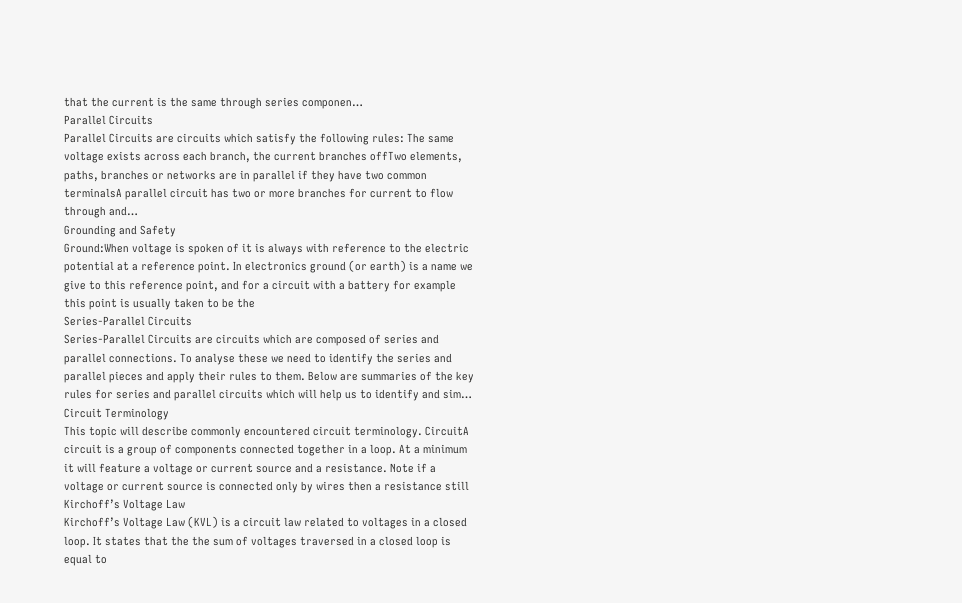that the current is the same through series componen…
Parallel Circuits
Parallel Circuits are circuits which satisfy the following rules: The same voltage exists across each branch, the current branches offTwo elements, paths, branches or networks are in parallel if they have two common terminalsA parallel circuit has two or more branches for current to flow through and…
Grounding and Safety
Ground:When voltage is spoken of it is always with reference to the electric potential at a reference point. In electronics ground (or earth) is a name we give to this reference point, and for a circuit with a battery for example this point is usually taken to be the
Series-Parallel Circuits
Series-Parallel Circuits are circuits which are composed of series and parallel connections. To analyse these we need to identify the series and parallel pieces and apply their rules to them. Below are summaries of the key rules for series and parallel circuits which will help us to identify and sim…
Circuit Terminology
This topic will describe commonly encountered circuit terminology. CircuitA circuit is a group of components connected together in a loop. At a minimum it will feature a voltage or current source and a resistance. Note if a voltage or current source is connected only by wires then a resistance still
Kirchoff’s Voltage Law
Kirchoff’s Voltage Law (KVL) is a circuit law related to voltages in a closed loop. It states that the the sum of voltages traversed in a closed loop is equal to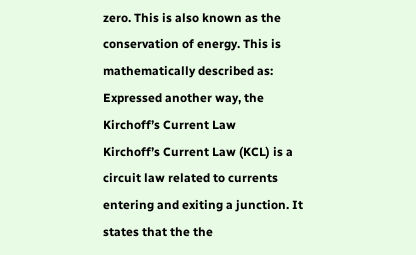zero. This is also known as the conservation of energy. This is mathematically described as: Expressed another way, the
Kirchoff’s Current Law
Kirchoff’s Current Law (KCL) is a circuit law related to currents entering and exiting a junction. It states that the the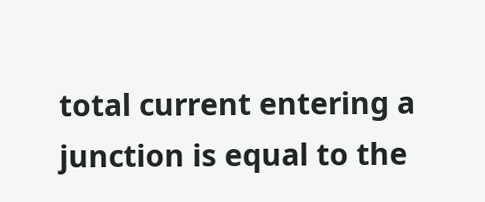total current entering a junction is equal to the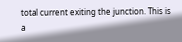total current exiting the junction. This is a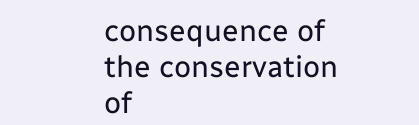consequence of the conservation of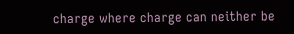charge where charge can neither be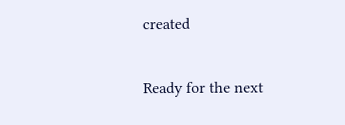created

Ready for the next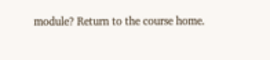module? Return to the course home.